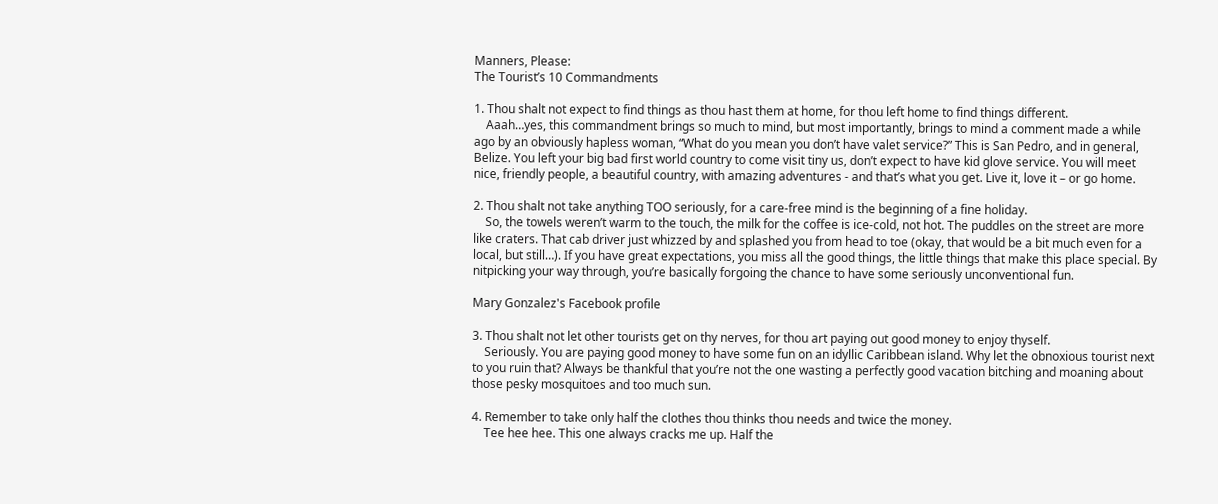Manners, Please:
The Tourist’s 10 Commandments

1. Thou shalt not expect to find things as thou hast them at home, for thou left home to find things different.
    Aaah…yes, this commandment brings so much to mind, but most importantly, brings to mind a comment made a while ago by an obviously hapless woman, “What do you mean you don’t have valet service?” This is San Pedro, and in general, Belize. You left your big bad first world country to come visit tiny us, don’t expect to have kid glove service. You will meet nice, friendly people, a beautiful country, with amazing adventures - and that’s what you get. Live it, love it – or go home.

2. Thou shalt not take anything TOO seriously, for a care-free mind is the beginning of a fine holiday.
    So, the towels weren’t warm to the touch, the milk for the coffee is ice-cold, not hot. The puddles on the street are more like craters. That cab driver just whizzed by and splashed you from head to toe (okay, that would be a bit much even for a local, but still…). If you have great expectations, you miss all the good things, the little things that make this place special. By nitpicking your way through, you’re basically forgoing the chance to have some seriously unconventional fun.

Mary Gonzalez's Facebook profile

3. Thou shalt not let other tourists get on thy nerves, for thou art paying out good money to enjoy thyself.
    Seriously. You are paying good money to have some fun on an idyllic Caribbean island. Why let the obnoxious tourist next to you ruin that? Always be thankful that you’re not the one wasting a perfectly good vacation bitching and moaning about those pesky mosquitoes and too much sun.

4. Remember to take only half the clothes thou thinks thou needs and twice the money.
    Tee hee hee. This one always cracks me up. Half the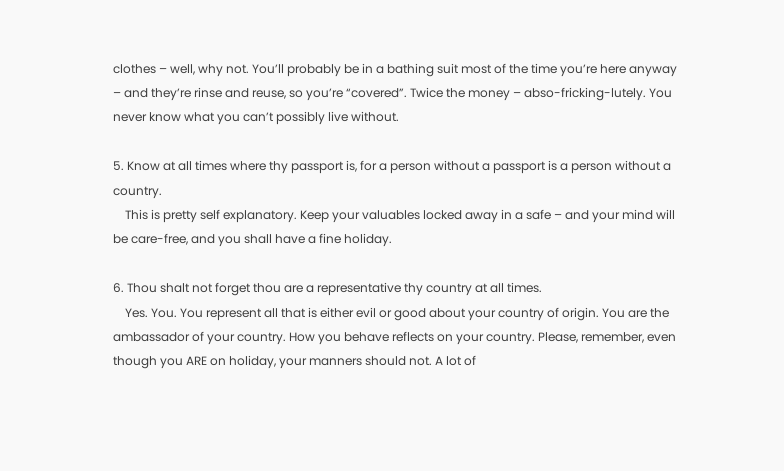clothes – well, why not. You’ll probably be in a bathing suit most of the time you’re here anyway – and they’re rinse and reuse, so you’re “covered”. Twice the money – abso-fricking-lutely. You never know what you can’t possibly live without.

5. Know at all times where thy passport is, for a person without a passport is a person without a country.
    This is pretty self explanatory. Keep your valuables locked away in a safe – and your mind will be care-free, and you shall have a fine holiday.

6. Thou shalt not forget thou are a representative thy country at all times.
    Yes. You. You represent all that is either evil or good about your country of origin. You are the ambassador of your country. How you behave reflects on your country. Please, remember, even though you ARE on holiday, your manners should not. A lot of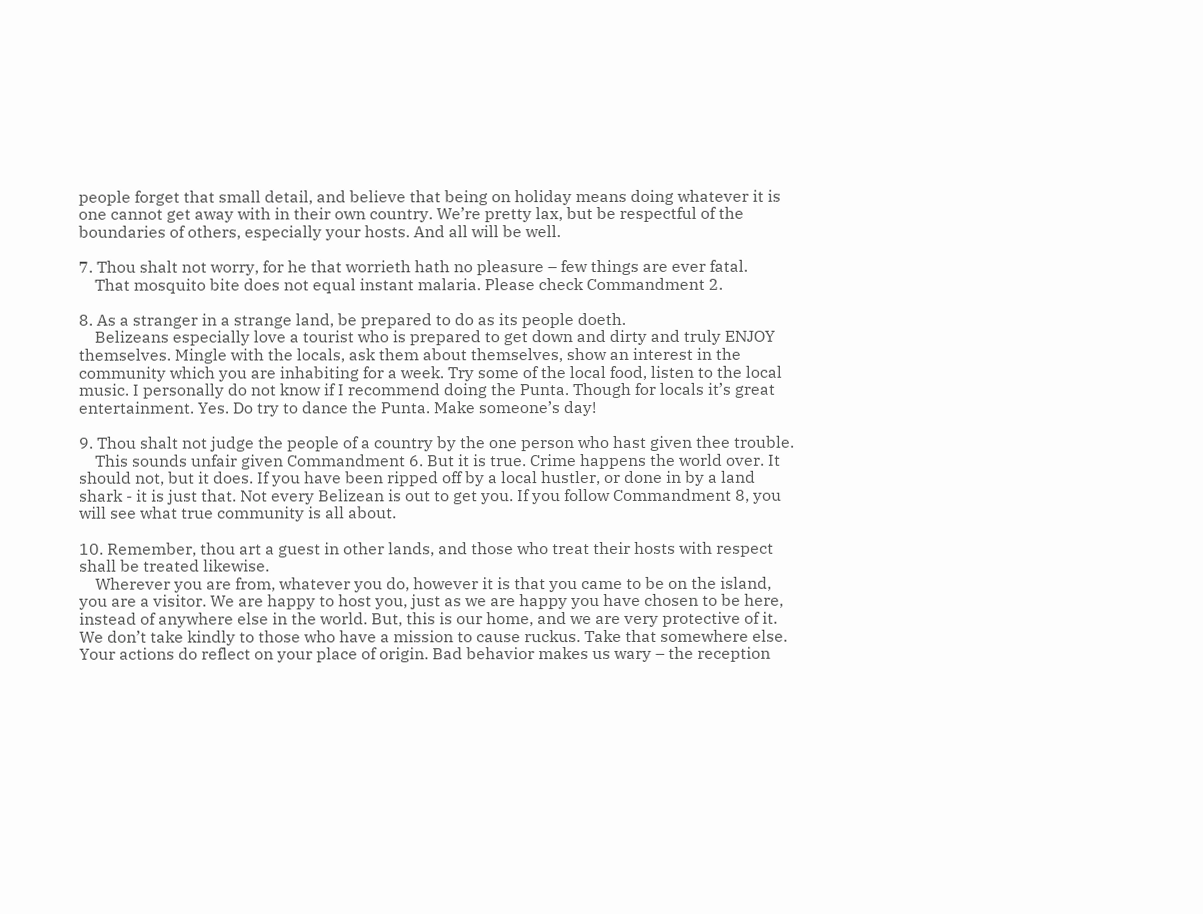people forget that small detail, and believe that being on holiday means doing whatever it is one cannot get away with in their own country. We’re pretty lax, but be respectful of the boundaries of others, especially your hosts. And all will be well.

7. Thou shalt not worry, for he that worrieth hath no pleasure – few things are ever fatal.
    That mosquito bite does not equal instant malaria. Please check Commandment 2.

8. As a stranger in a strange land, be prepared to do as its people doeth.
    Belizeans especially love a tourist who is prepared to get down and dirty and truly ENJOY themselves. Mingle with the locals, ask them about themselves, show an interest in the community which you are inhabiting for a week. Try some of the local food, listen to the local music. I personally do not know if I recommend doing the Punta. Though for locals it’s great entertainment. Yes. Do try to dance the Punta. Make someone’s day!

9. Thou shalt not judge the people of a country by the one person who hast given thee trouble.
    This sounds unfair given Commandment 6. But it is true. Crime happens the world over. It should not, but it does. If you have been ripped off by a local hustler, or done in by a land shark - it is just that. Not every Belizean is out to get you. If you follow Commandment 8, you will see what true community is all about.

10. Remember, thou art a guest in other lands, and those who treat their hosts with respect shall be treated likewise.
    Wherever you are from, whatever you do, however it is that you came to be on the island, you are a visitor. We are happy to host you, just as we are happy you have chosen to be here, instead of anywhere else in the world. But, this is our home, and we are very protective of it. We don’t take kindly to those who have a mission to cause ruckus. Take that somewhere else. Your actions do reflect on your place of origin. Bad behavior makes us wary – the reception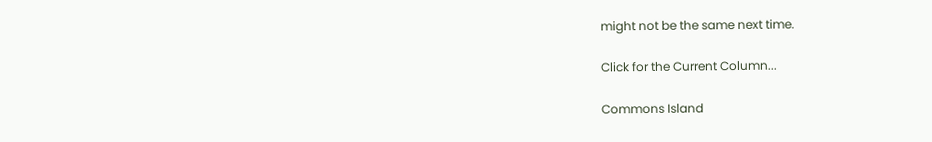might not be the same next time.

Click for the Current Column...

Commons Island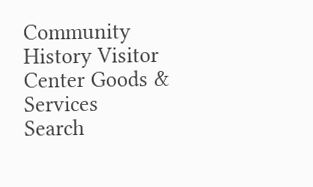Community History Visitor Center Goods & Services
Search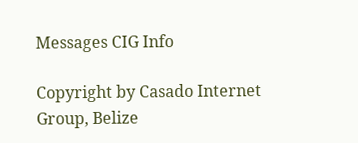Messages CIG Info

Copyright by Casado Internet Group, Belize